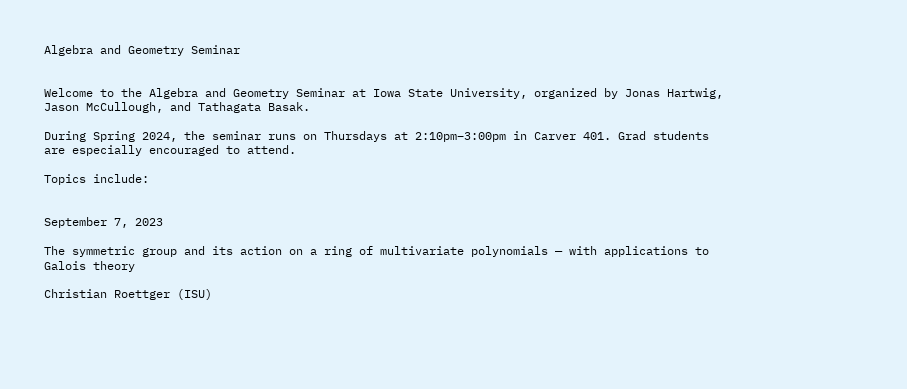Algebra and Geometry Seminar


Welcome to the Algebra and Geometry Seminar at Iowa State University, organized by Jonas Hartwig, Jason McCullough, and Tathagata Basak.

During Spring 2024, the seminar runs on Thursdays at 2:10pm–3:00pm in Carver 401. Grad students are especially encouraged to attend.

Topics include:


September 7, 2023

The symmetric group and its action on a ring of multivariate polynomials — with applications to Galois theory

Christian Roettger (ISU)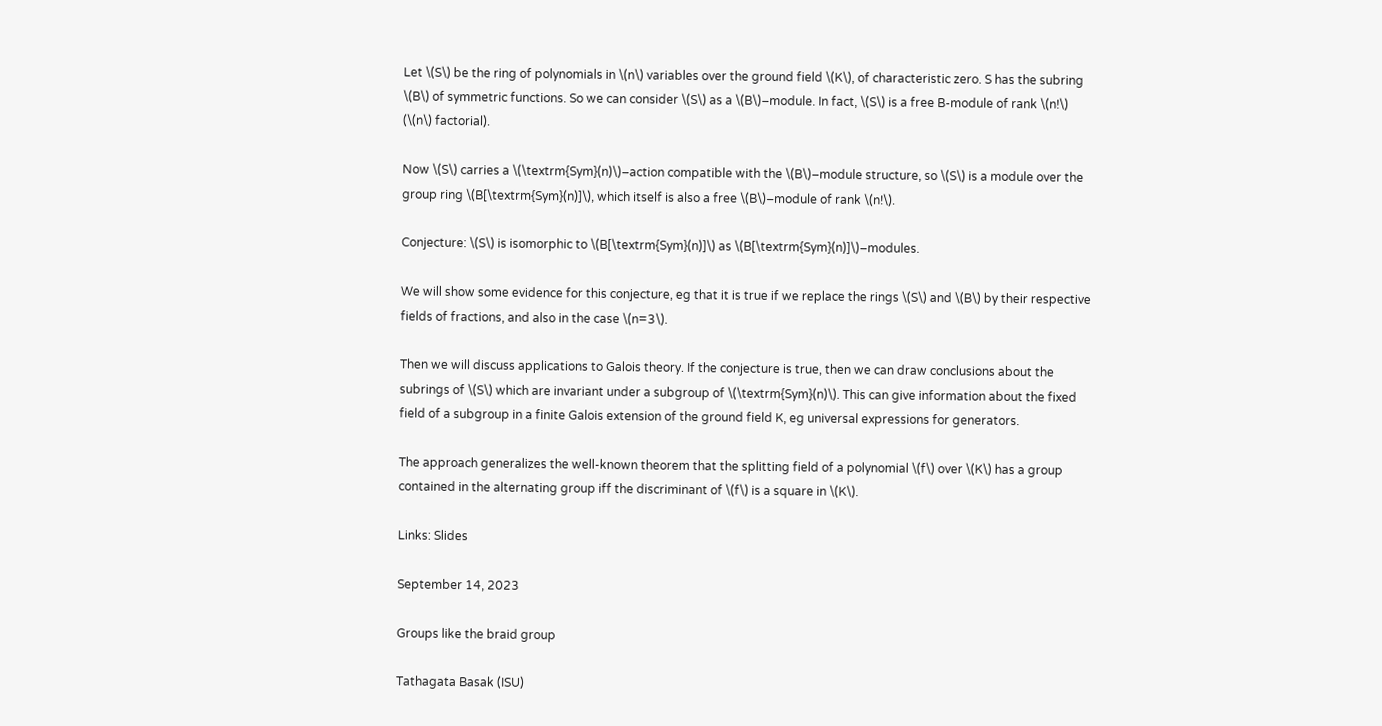Let \(S\) be the ring of polynomials in \(n\) variables over the ground field \(K\), of characteristic zero. S has the subring \(B\) of symmetric functions. So we can consider \(S\) as a \(B\)–module. In fact, \(S\) is a free B-module of rank \(n!\) (\(n\) factorial).

Now \(S\) carries a \(\textrm{Sym}(n)\)–action compatible with the \(B\)–module structure, so \(S\) is a module over the group ring \(B[\textrm{Sym}(n)]\), which itself is also a free \(B\)–module of rank \(n!\).

Conjecture: \(S\) is isomorphic to \(B[\textrm{Sym}(n)]\) as \(B[\textrm{Sym}(n)]\)–modules.

We will show some evidence for this conjecture, eg that it is true if we replace the rings \(S\) and \(B\) by their respective fields of fractions, and also in the case \(n=3\).

Then we will discuss applications to Galois theory. If the conjecture is true, then we can draw conclusions about the subrings of \(S\) which are invariant under a subgroup of \(\textrm{Sym}(n)\). This can give information about the fixed field of a subgroup in a finite Galois extension of the ground field K, eg universal expressions for generators.

The approach generalizes the well-known theorem that the splitting field of a polynomial \(f\) over \(K\) has a group contained in the alternating group iff the discriminant of \(f\) is a square in \(K\).

Links: Slides

September 14, 2023

Groups like the braid group

Tathagata Basak (ISU)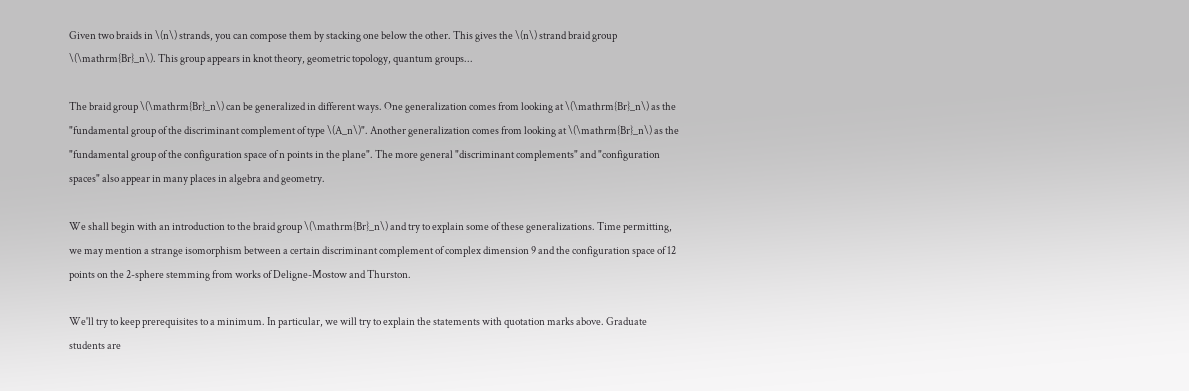Given two braids in \(n\) strands, you can compose them by stacking one below the other. This gives the \(n\) strand braid group \(\mathrm{Br}_n\). This group appears in knot theory, geometric topology, quantum groups...

The braid group \(\mathrm{Br}_n\) can be generalized in different ways. One generalization comes from looking at \(\mathrm{Br}_n\) as the "fundamental group of the discriminant complement of type \(A_n\)". Another generalization comes from looking at \(\mathrm{Br}_n\) as the "fundamental group of the configuration space of n points in the plane". The more general "discriminant complements" and "configuration spaces" also appear in many places in algebra and geometry.

We shall begin with an introduction to the braid group \(\mathrm{Br}_n\) and try to explain some of these generalizations. Time permitting, we may mention a strange isomorphism between a certain discriminant complement of complex dimension 9 and the configuration space of 12 points on the 2-sphere stemming from works of Deligne-Mostow and Thurston.

We'll try to keep prerequisites to a minimum. In particular, we will try to explain the statements with quotation marks above. Graduate students are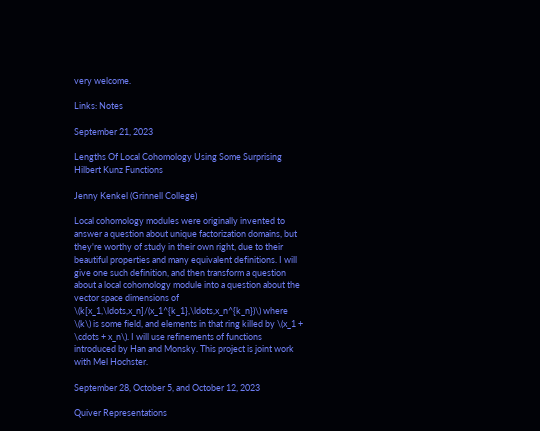very welcome.

Links: Notes

September 21, 2023

Lengths Of Local Cohomology Using Some Surprising Hilbert Kunz Functions

Jenny Kenkel (Grinnell College)

Local cohomology modules were originally invented to answer a question about unique factorization domains, but they're worthy of study in their own right, due to their beautiful properties and many equivalent definitions. I will give one such definition, and then transform a question about a local cohomology module into a question about the vector space dimensions of \(k[x_1,\ldots,x_n]/(x_1^{k_1},\ldots,x_n^{k_n})\) where \(k\) is some field, and elements in that ring killed by \(x_1 + \cdots + x_n\). I will use refinements of functions introduced by Han and Monsky. This project is joint work with Mel Hochster.

September 28, October 5, and October 12, 2023

Quiver Representations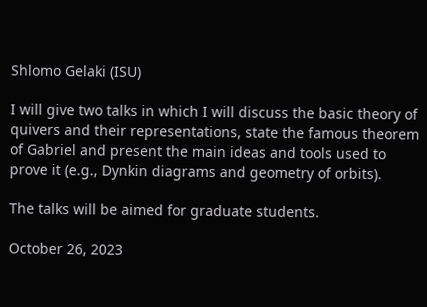Shlomo Gelaki (ISU)

I will give two talks in which I will discuss the basic theory of quivers and their representations, state the famous theorem of Gabriel and present the main ideas and tools used to prove it (e.g., Dynkin diagrams and geometry of orbits).

The talks will be aimed for graduate students.

October 26, 2023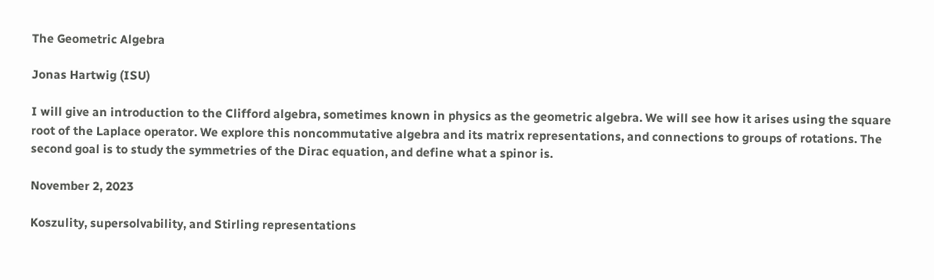The Geometric Algebra

Jonas Hartwig (ISU)

I will give an introduction to the Clifford algebra, sometimes known in physics as the geometric algebra. We will see how it arises using the square root of the Laplace operator. We explore this noncommutative algebra and its matrix representations, and connections to groups of rotations. The second goal is to study the symmetries of the Dirac equation, and define what a spinor is.

November 2, 2023

Koszulity, supersolvability, and Stirling representations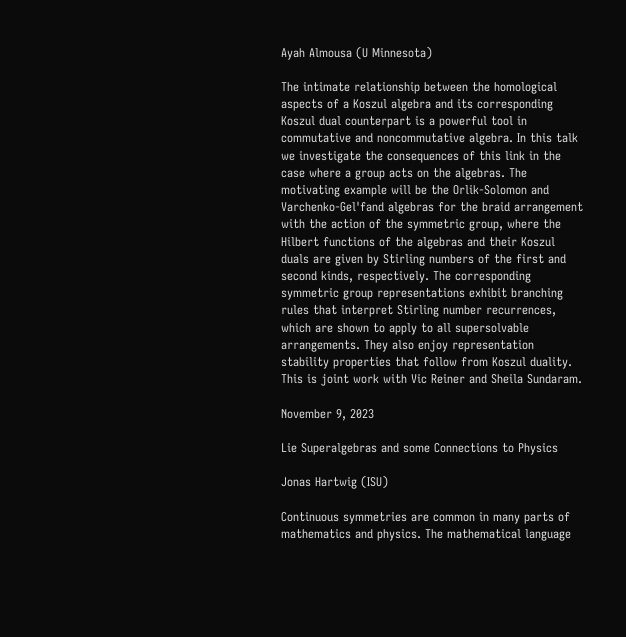Ayah Almousa (U Minnesota)

The intimate relationship between the homological aspects of a Koszul algebra and its corresponding Koszul dual counterpart is a powerful tool in commutative and noncommutative algebra. In this talk we investigate the consequences of this link in the case where a group acts on the algebras. The motivating example will be the Orlik-Solomon and Varchenko-Gel'fand algebras for the braid arrangement with the action of the symmetric group, where the Hilbert functions of the algebras and their Koszul duals are given by Stirling numbers of the first and second kinds, respectively. The corresponding symmetric group representations exhibit branching rules that interpret Stirling number recurrences, which are shown to apply to all supersolvable arrangements. They also enjoy representation stability properties that follow from Koszul duality. This is joint work with Vic Reiner and Sheila Sundaram.

November 9, 2023

Lie Superalgebras and some Connections to Physics

Jonas Hartwig (ISU)

Continuous symmetries are common in many parts of mathematics and physics. The mathematical language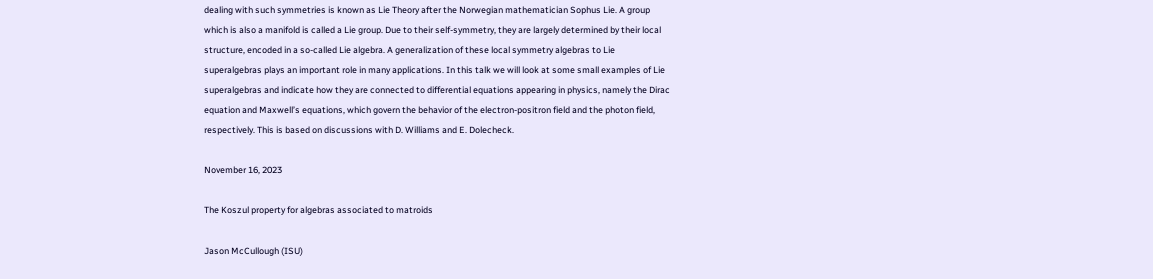dealing with such symmetries is known as Lie Theory after the Norwegian mathematician Sophus Lie. A group which is also a manifold is called a Lie group. Due to their self-symmetry, they are largely determined by their local structure, encoded in a so-called Lie algebra. A generalization of these local symmetry algebras to Lie superalgebras plays an important role in many applications. In this talk we will look at some small examples of Lie superalgebras and indicate how they are connected to differential equations appearing in physics, namely the Dirac equation and Maxwell’s equations, which govern the behavior of the electron-positron field and the photon field, respectively. This is based on discussions with D. Williams and E. Dolecheck.

November 16, 2023

The Koszul property for algebras associated to matroids

Jason McCullough (ISU)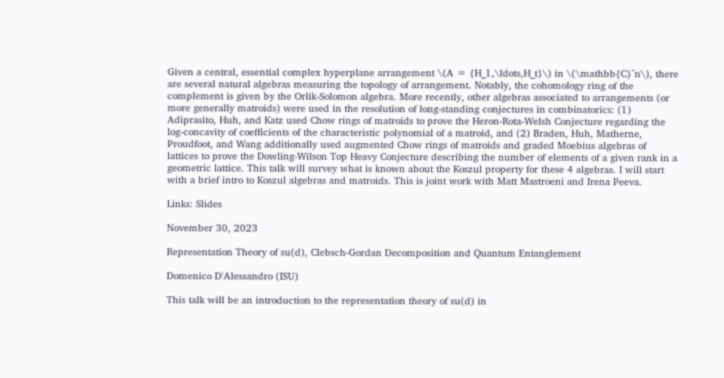Given a central, essential complex hyperplane arrangement \(A = {H_1,\ldots,H_t}\) in \(\mathbb{C}^n\), there are several natural algebras measuring the topology of arrangement. Notably, the cohomology ring of the complement is given by the Orlik-Solomon algebra. More recently, other algebras associated to arrangements (or more generally matroids) were used in the resolution of long-standing conjectures in combinatorics: (1) Adiprasito, Huh, and Katz used Chow rings of matroids to prove the Heron-Rota-Welsh Conjecture regarding the log-concavity of coefficients of the characteristic polynomial of a matroid, and (2) Braden, Huh, Matherne, Proudfoot, and Wang additionally used augmented Chow rings of matroids and graded Moebius algebras of lattices to prove the Dowling-Wilson Top Heavy Conjecture describing the number of elements of a given rank in a geometric lattice. This talk will survey what is known about the Koszul property for these 4 algebras. I will start with a brief intro to Koszul algebras and matroids. This is joint work with Matt Mastroeni and Irena Peeva.

Links: Slides

November 30, 2023

Representation Theory of su(d), Clebsch-Gordan Decomposition and Quantum Entanglement

Domenico D'Alessandro (ISU)

This talk will be an introduction to the representation theory of su(d) in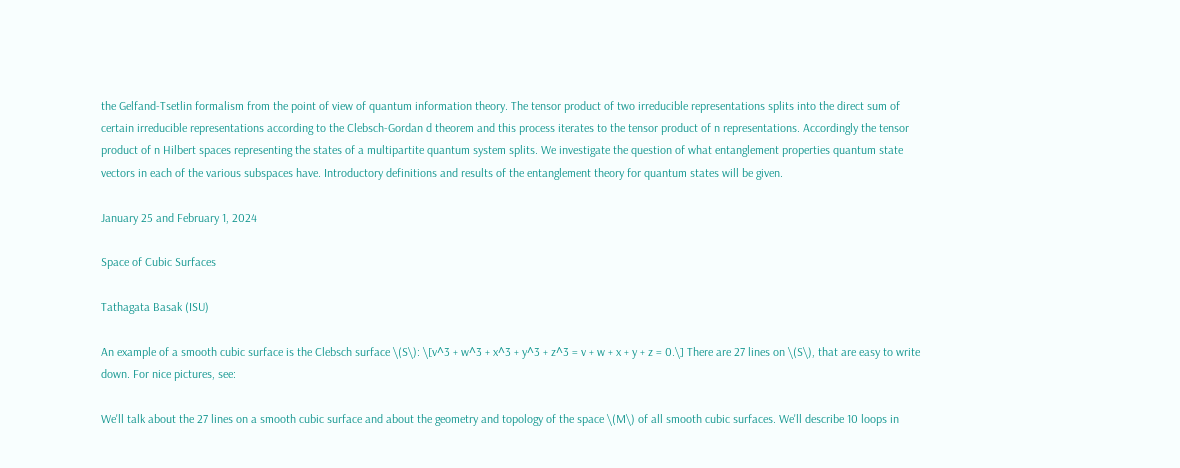the Gelfand-Tsetlin formalism from the point of view of quantum information theory. The tensor product of two irreducible representations splits into the direct sum of certain irreducible representations according to the Clebsch-Gordan d theorem and this process iterates to the tensor product of n representations. Accordingly the tensor product of n Hilbert spaces representing the states of a multipartite quantum system splits. We investigate the question of what entanglement properties quantum state vectors in each of the various subspaces have. Introductory definitions and results of the entanglement theory for quantum states will be given.

January 25 and February 1, 2024

Space of Cubic Surfaces

Tathagata Basak (ISU)

An example of a smooth cubic surface is the Clebsch surface \(S\): \[v^3 + w^3 + x^3 + y^3 + z^3 = v + w + x + y + z = 0.\] There are 27 lines on \(S\), that are easy to write down. For nice pictures, see:

We'll talk about the 27 lines on a smooth cubic surface and about the geometry and topology of the space \(M\) of all smooth cubic surfaces. We'll describe 10 loops in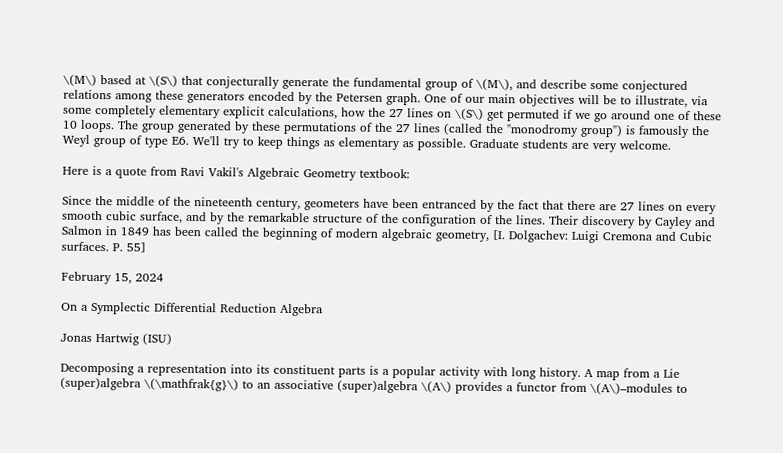\(M\) based at \(S\) that conjecturally generate the fundamental group of \(M\), and describe some conjectured relations among these generators encoded by the Petersen graph. One of our main objectives will be to illustrate, via some completely elementary explicit calculations, how the 27 lines on \(S\) get permuted if we go around one of these 10 loops. The group generated by these permutations of the 27 lines (called the "monodromy group") is famously the Weyl group of type E6. We'll try to keep things as elementary as possible. Graduate students are very welcome.

Here is a quote from Ravi Vakil's Algebraic Geometry textbook:

Since the middle of the nineteenth century, geometers have been entranced by the fact that there are 27 lines on every smooth cubic surface, and by the remarkable structure of the configuration of the lines. Their discovery by Cayley and Salmon in 1849 has been called the beginning of modern algebraic geometry, [I. Dolgachev: Luigi Cremona and Cubic surfaces. P. 55]

February 15, 2024

On a Symplectic Differential Reduction Algebra

Jonas Hartwig (ISU)

Decomposing a representation into its constituent parts is a popular activity with long history. A map from a Lie (super)algebra \(\mathfrak{g}\) to an associative (super)algebra \(A\) provides a functor from \(A\)–modules to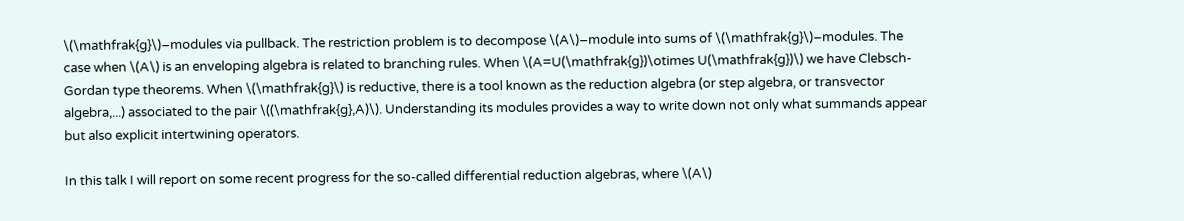\(\mathfrak{g}\)–modules via pullback. The restriction problem is to decompose \(A\)–module into sums of \(\mathfrak{g}\)–modules. The case when \(A\) is an enveloping algebra is related to branching rules. When \(A=U(\mathfrak{g})\otimes U(\mathfrak{g})\) we have Clebsch-Gordan type theorems. When \(\mathfrak{g}\) is reductive, there is a tool known as the reduction algebra (or step algebra, or transvector algebra,...) associated to the pair \((\mathfrak{g},A)\). Understanding its modules provides a way to write down not only what summands appear but also explicit intertwining operators.

In this talk I will report on some recent progress for the so-called differential reduction algebras, where \(A\)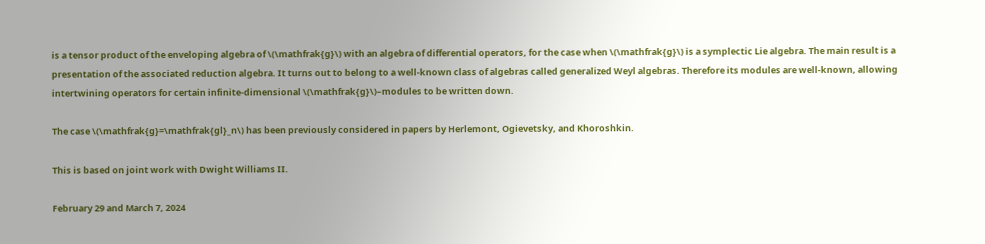is a tensor product of the enveloping algebra of \(\mathfrak{g}\) with an algebra of differential operators, for the case when \(\mathfrak{g}\) is a symplectic Lie algebra. The main result is a presentation of the associated reduction algebra. It turns out to belong to a well-known class of algebras called generalized Weyl algebras. Therefore its modules are well-known, allowing intertwining operators for certain infinite-dimensional \(\mathfrak{g}\)–modules to be written down.

The case \(\mathfrak{g}=\mathfrak{gl}_n\) has been previously considered in papers by Herlemont, Ogievetsky, and Khoroshkin.

This is based on joint work with Dwight Williams II.

February 29 and March 7, 2024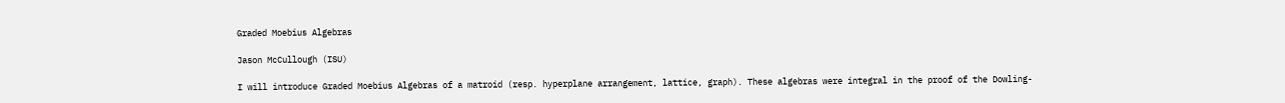Graded Moebius Algebras

Jason McCullough (ISU)

I will introduce Graded Moebius Algebras of a matroid (resp. hyperplane arrangement, lattice, graph). These algebras were integral in the proof of the Dowling-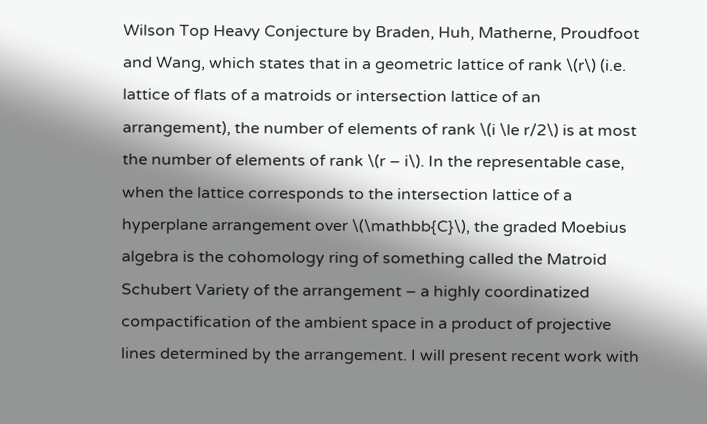Wilson Top Heavy Conjecture by Braden, Huh, Matherne, Proudfoot and Wang, which states that in a geometric lattice of rank \(r\) (i.e. lattice of flats of a matroids or intersection lattice of an arrangement), the number of elements of rank \(i \le r/2\) is at most the number of elements of rank \(r – i\). In the representable case, when the lattice corresponds to the intersection lattice of a hyperplane arrangement over \(\mathbb{C}\), the graded Moebius algebra is the cohomology ring of something called the Matroid Schubert Variety of the arrangement – a highly coordinatized compactification of the ambient space in a product of projective lines determined by the arrangement. I will present recent work with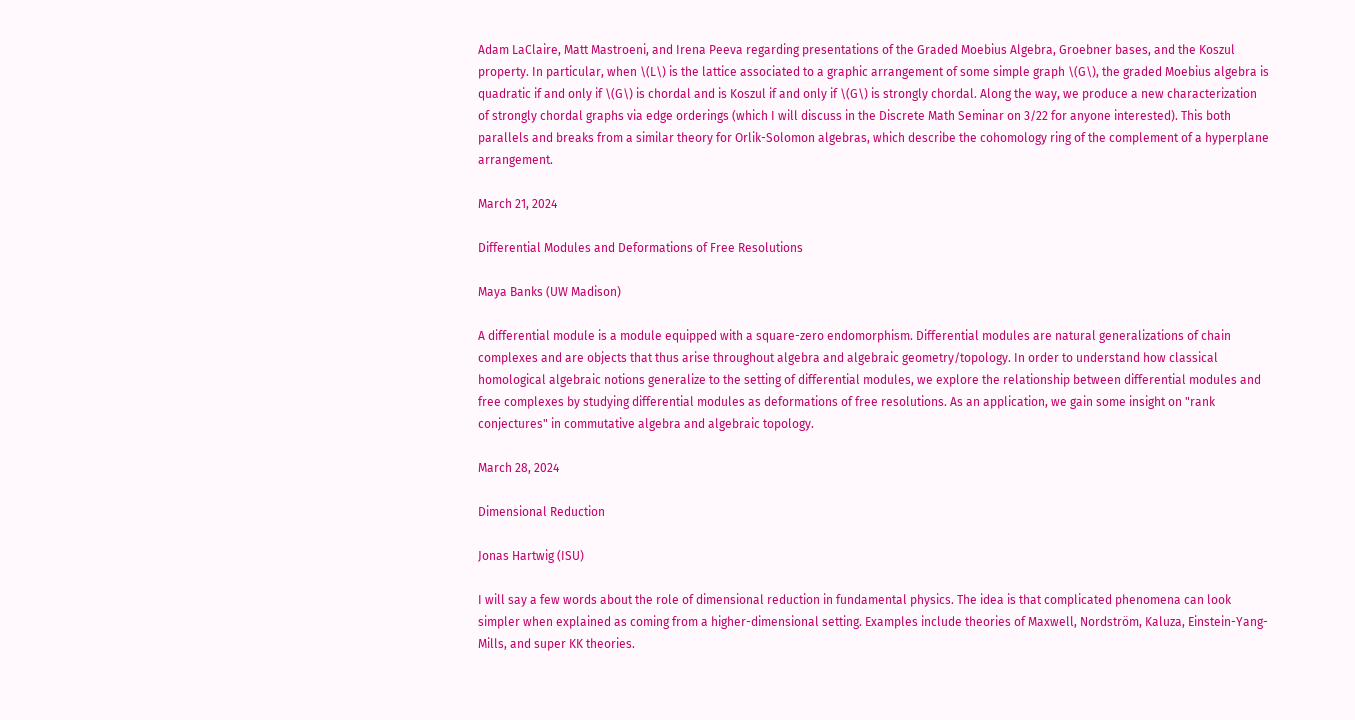Adam LaClaire, Matt Mastroeni, and Irena Peeva regarding presentations of the Graded Moebius Algebra, Groebner bases, and the Koszul property. In particular, when \(L\) is the lattice associated to a graphic arrangement of some simple graph \(G\), the graded Moebius algebra is quadratic if and only if \(G\) is chordal and is Koszul if and only if \(G\) is strongly chordal. Along the way, we produce a new characterization of strongly chordal graphs via edge orderings (which I will discuss in the Discrete Math Seminar on 3/22 for anyone interested). This both parallels and breaks from a similar theory for Orlik-Solomon algebras, which describe the cohomology ring of the complement of a hyperplane arrangement.

March 21, 2024

Differential Modules and Deformations of Free Resolutions

Maya Banks (UW Madison)

A differential module is a module equipped with a square-zero endomorphism. Differential modules are natural generalizations of chain complexes and are objects that thus arise throughout algebra and algebraic geometry/topology. In order to understand how classical homological algebraic notions generalize to the setting of differential modules, we explore the relationship between differential modules and free complexes by studying differential modules as deformations of free resolutions. As an application, we gain some insight on "rank conjectures" in commutative algebra and algebraic topology.

March 28, 2024

Dimensional Reduction

Jonas Hartwig (ISU)

I will say a few words about the role of dimensional reduction in fundamental physics. The idea is that complicated phenomena can look simpler when explained as coming from a higher-dimensional setting. Examples include theories of Maxwell, Nordström, Kaluza, Einstein-Yang-Mills, and super KK theories.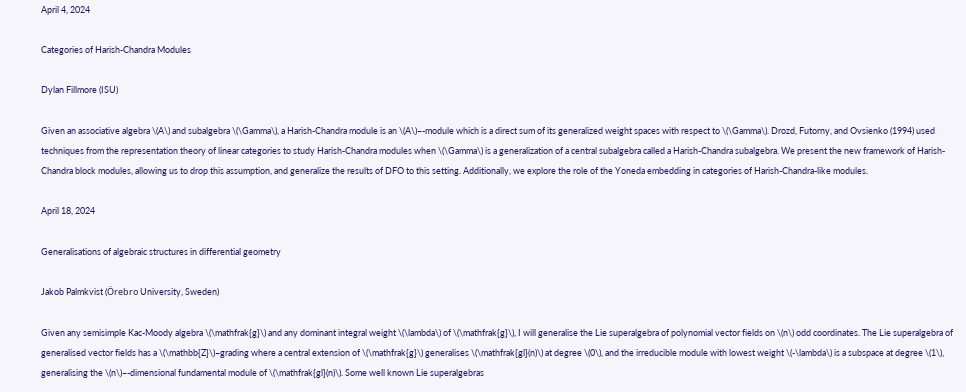April 4, 2024

Categories of Harish-Chandra Modules

Dylan Fillmore (ISU)

Given an associative algebra \(A\) and subalgebra \(\Gamma\), a Harish-Chandra module is an \(A\)–-module which is a direct sum of its generalized weight spaces with respect to \(\Gamma\). Drozd, Futorny, and Ovsienko (1994) used techniques from the representation theory of linear categories to study Harish-Chandra modules when \(\Gamma\) is a generalization of a central subalgebra called a Harish-Chandra subalgebra. We present the new framework of Harish-Chandra block modules, allowing us to drop this assumption, and generalize the results of DFO to this setting. Additionally, we explore the role of the Yoneda embedding in categories of Harish-Chandra-like modules.

April 18, 2024

Generalisations of algebraic structures in differential geometry

Jakob Palmkvist (Örebro University, Sweden)

Given any semisimple Kac-Moody algebra \(\mathfrak{g}\) and any dominant integral weight \(\lambda\) of \(\mathfrak{g}\), I will generalise the Lie superalgebra of polynomial vector fields on \(n\) odd coordinates. The Lie superalgebra of generalised vector fields has a \(\mathbb{Z}\)–grading where a central extension of \(\mathfrak{g}\) generalises \(\mathfrak{gl}(n)\) at degree \(0\), and the irreducible module with lowest weight \(-\lambda\) is a subspace at degree \(1\), generalising the \(n\)–-dimensional fundamental module of \(\mathfrak{gl}(n)\). Some well known Lie superalgebras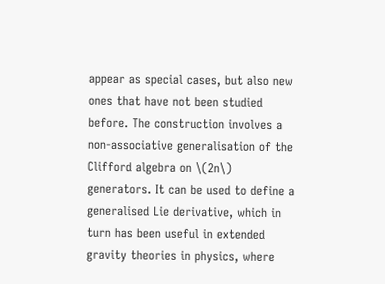appear as special cases, but also new ones that have not been studied before. The construction involves a non-associative generalisation of the Clifford algebra on \(2n\) generators. It can be used to define a generalised Lie derivative, which in turn has been useful in extended gravity theories in physics, where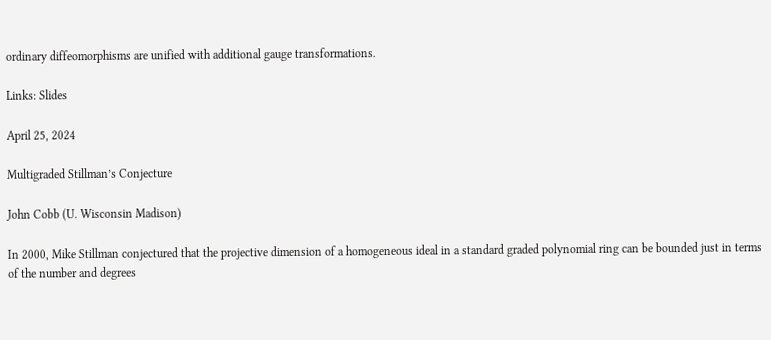ordinary diffeomorphisms are unified with additional gauge transformations.

Links: Slides

April 25, 2024

Multigraded Stillman’s Conjecture

John Cobb (U. Wisconsin Madison)

In 2000, Mike Stillman conjectured that the projective dimension of a homogeneous ideal in a standard graded polynomial ring can be bounded just in terms of the number and degrees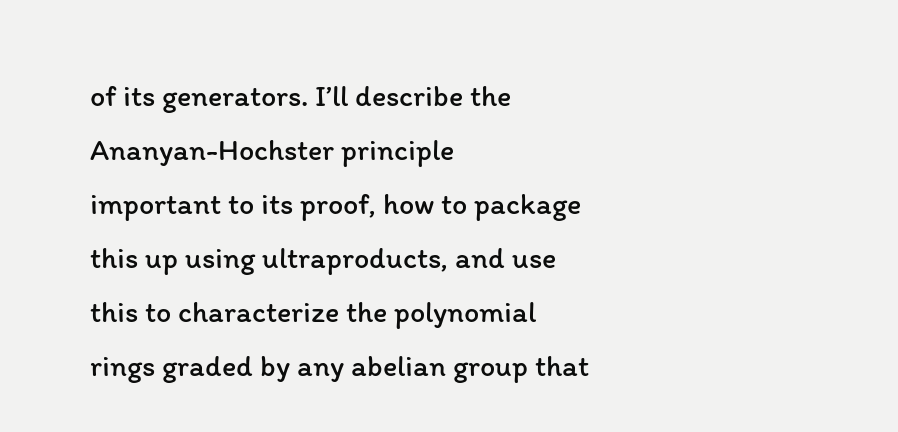of its generators. I’ll describe the Ananyan-Hochster principle important to its proof, how to package this up using ultraproducts, and use this to characterize the polynomial rings graded by any abelian group that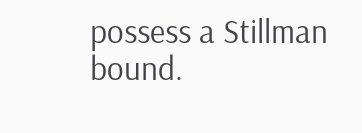possess a Stillman bound.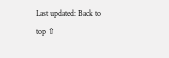Last updated: Back to top ⇧